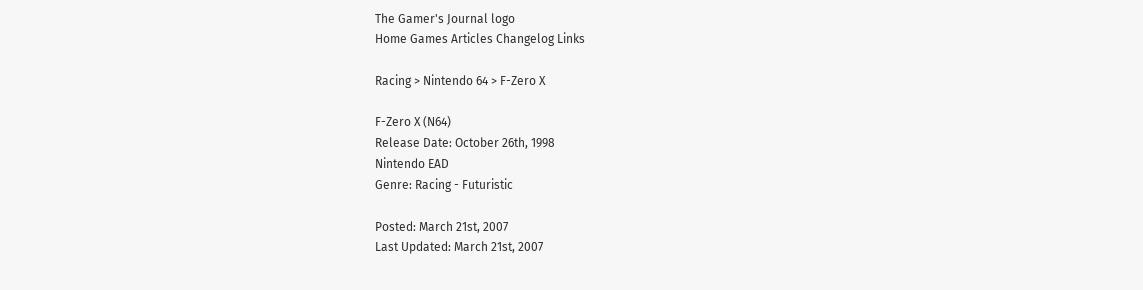The Gamer's Journal logo
Home Games Articles Changelog Links

Racing > Nintendo 64 > F-Zero X

F-Zero X (N64)
Release Date: October 26th, 1998
Nintendo EAD
Genre: Racing - Futuristic

Posted: March 21st, 2007
Last Updated: March 21st, 2007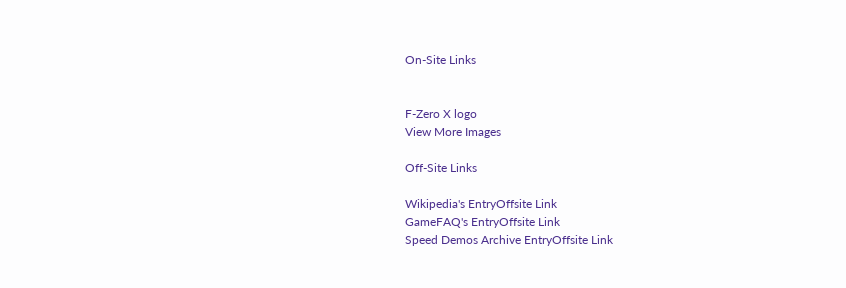On-Site Links


F-Zero X logo
View More Images

Off-Site Links

Wikipedia's EntryOffsite Link
GameFAQ's EntryOffsite Link
Speed Demos Archive EntryOffsite Link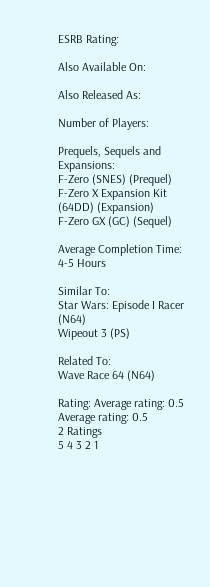ESRB Rating:

Also Available On:

Also Released As:

Number of Players:

Prequels, Sequels and Expansions:
F-Zero (SNES) (Prequel)
F-Zero X Expansion Kit (64DD) (Expansion)
F-Zero GX (GC) (Sequel)

Average Completion Time:
4-5 Hours

Similar To:
Star Wars: Episode I Racer (N64)
Wipeout 3 (PS)

Related To:
Wave Race 64 (N64)

Rating: Average rating: 0.5
Average rating: 0.5
2 Ratings
5 4 3 2 1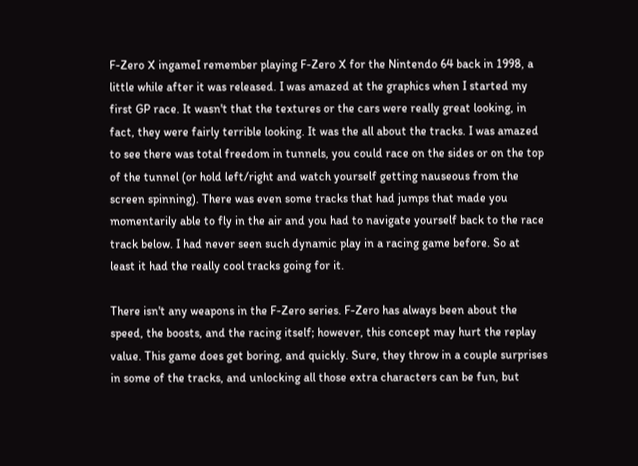F-Zero X ingameI remember playing F-Zero X for the Nintendo 64 back in 1998, a little while after it was released. I was amazed at the graphics when I started my first GP race. It wasn't that the textures or the cars were really great looking, in fact, they were fairly terrible looking. It was the all about the tracks. I was amazed to see there was total freedom in tunnels, you could race on the sides or on the top of the tunnel (or hold left/right and watch yourself getting nauseous from the screen spinning). There was even some tracks that had jumps that made you momentarily able to fly in the air and you had to navigate yourself back to the race track below. I had never seen such dynamic play in a racing game before. So at least it had the really cool tracks going for it.

There isn't any weapons in the F-Zero series. F-Zero has always been about the speed, the boosts, and the racing itself; however, this concept may hurt the replay value. This game does get boring, and quickly. Sure, they throw in a couple surprises in some of the tracks, and unlocking all those extra characters can be fun, but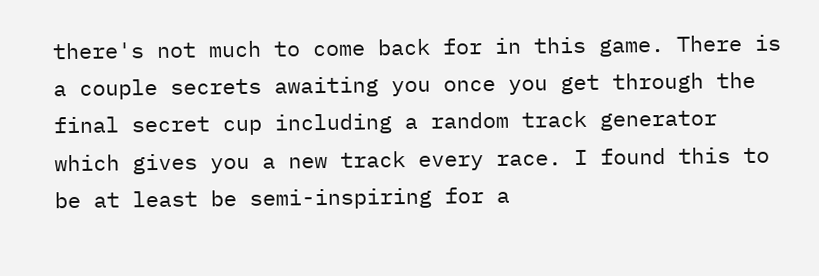there's not much to come back for in this game. There is a couple secrets awaiting you once you get through the final secret cup including a random track generator which gives you a new track every race. I found this to be at least be semi-inspiring for a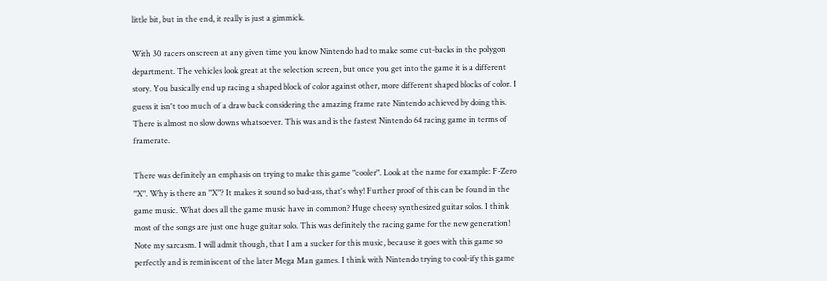little bit, but in the end, it really is just a gimmick.

With 30 racers onscreen at any given time you know Nintendo had to make some cut-backs in the polygon department. The vehicles look great at the selection screen, but once you get into the game it is a different story. You basically end up racing a shaped block of color against other, more different shaped blocks of color. I guess it isn't too much of a draw back considering the amazing frame rate Nintendo achieved by doing this. There is almost no slow downs whatsoever. This was and is the fastest Nintendo 64 racing game in terms of framerate.

There was definitely an emphasis on trying to make this game "cooler". Look at the name for example: F-Zero "X". Why is there an "X"? It makes it sound so bad-ass, that's why! Further proof of this can be found in the game music. What does all the game music have in common? Huge cheesy synthesized guitar solos. I think most of the songs are just one huge guitar solo. This was definitely the racing game for the new generation! Note my sarcasm. I will admit though, that I am a sucker for this music, because it goes with this game so perfectly and is reminiscent of the later Mega Man games. I think with Nintendo trying to cool-ify this game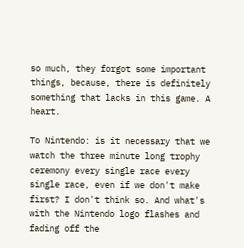so much, they forgot some important things, because, there is definitely something that lacks in this game. A heart.

To Nintendo: is it necessary that we watch the three minute long trophy ceremony every single race every single race, even if we don't make first? I don't think so. And what's with the Nintendo logo flashes and fading off the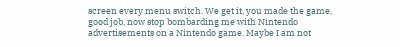screen every menu switch. We get it, you made the game, good job, now stop bombarding me with Nintendo advertisements on a Nintendo game. Maybe I am not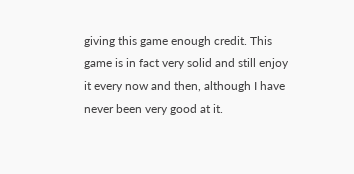giving this game enough credit. This game is in fact very solid and still enjoy it every now and then, although I have never been very good at it.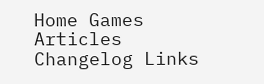Home Games Articles Changelog Links